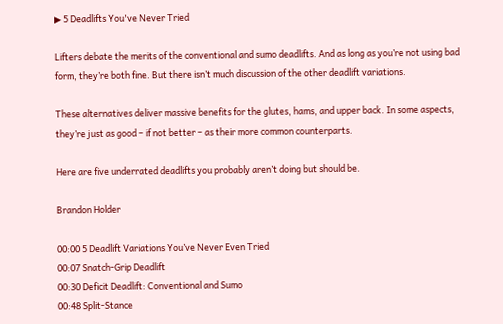▶ 5 Deadlifts You've Never Tried

Lifters debate the merits of the conventional and sumo deadlifts. And as long as you’re not using bad form, they’re both fine. But there isn’t much discussion of the other deadlift variations.

These alternatives deliver massive benefits for the glutes, hams, and upper back. In some aspects, they’re just as good – if not better – as their more common counterparts.

Here are five underrated deadlifts you probably aren’t doing but should be.

Brandon Holder

00:00 5 Deadlift Variations You’ve Never Even Tried
00:07 Snatch-Grip Deadlift
00:30 Deficit Deadlift: Conventional and Sumo
00:48 Split-Stance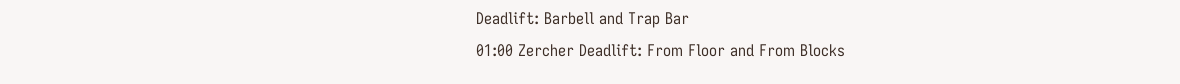Deadlift: Barbell and Trap Bar
01:00 Zercher Deadlift: From Floor and From Blocks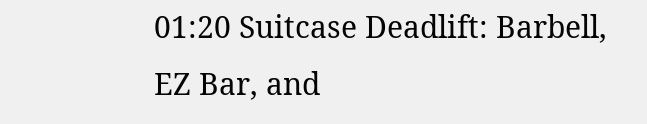01:20 Suitcase Deadlift: Barbell, EZ Bar, and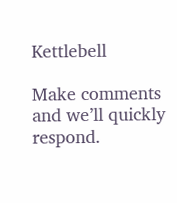Kettlebell

Make comments and we’ll quickly respond.